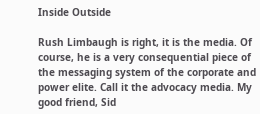Inside Outside

Rush Limbaugh is right, it is the media. Of course, he is a very consequential piece of the messaging system of the corporate and power elite. Call it the advocacy media. My good friend, Sid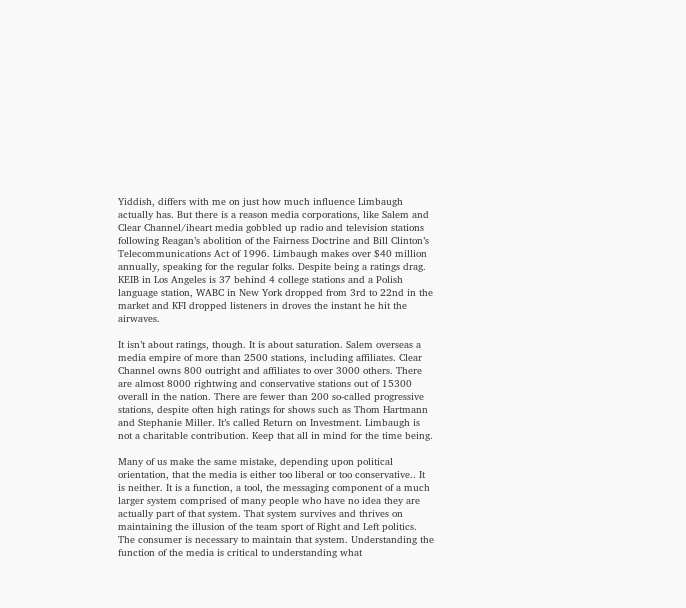Yiddish, differs with me on just how much influence Limbaugh actually has. But there is a reason media corporations, like Salem and Clear Channel/iheart media gobbled up radio and television stations following Reagan’s abolition of the Fairness Doctrine and Bill Clinton’s Telecommunications Act of 1996. Limbaugh makes over $40 million annually, speaking for the regular folks. Despite being a ratings drag. KEIB in Los Angeles is 37 behind 4 college stations and a Polish language station, WABC in New York dropped from 3rd to 22nd in the market and KFI dropped listeners in droves the instant he hit the airwaves.

It isn’t about ratings, though. It is about saturation. Salem overseas a media empire of more than 2500 stations, including affiliates. Clear Channel owns 800 outright and affiliates to over 3000 others. There are almost 8000 rightwing and conservative stations out of 15300 overall in the nation. There are fewer than 200 so-called progressive stations, despite often high ratings for shows such as Thom Hartmann and Stephanie Miller. It’s called Return on Investment. Limbaugh is not a charitable contribution. Keep that all in mind for the time being.

Many of us make the same mistake, depending upon political orientation, that the media is either too liberal or too conservative.. It is neither. It is a function, a tool, the messaging component of a much larger system comprised of many people who have no idea they are actually part of that system. That system survives and thrives on maintaining the illusion of the team sport of Right and Left politics. The consumer is necessary to maintain that system. Understanding the function of the media is critical to understanding what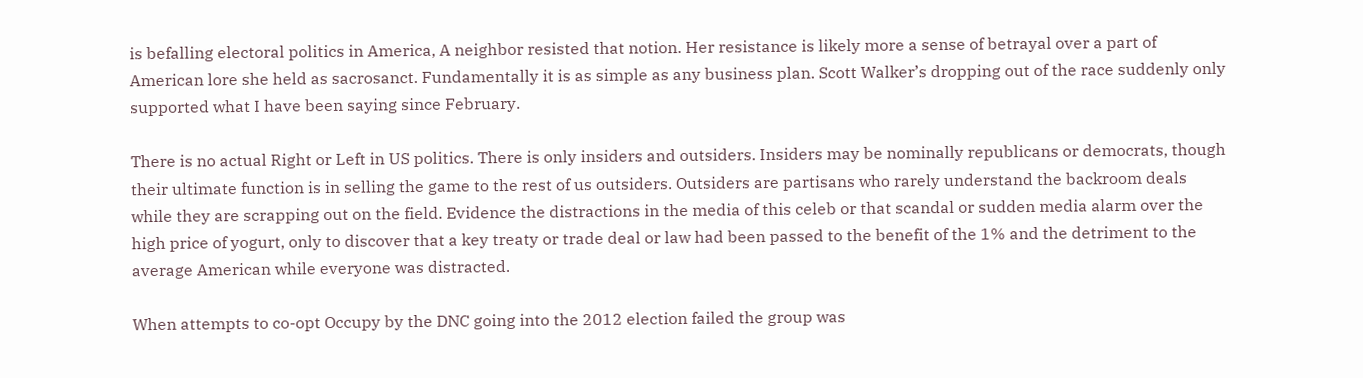is befalling electoral politics in America, A neighbor resisted that notion. Her resistance is likely more a sense of betrayal over a part of American lore she held as sacrosanct. Fundamentally it is as simple as any business plan. Scott Walker’s dropping out of the race suddenly only supported what I have been saying since February.

There is no actual Right or Left in US politics. There is only insiders and outsiders. Insiders may be nominally republicans or democrats, though their ultimate function is in selling the game to the rest of us outsiders. Outsiders are partisans who rarely understand the backroom deals while they are scrapping out on the field. Evidence the distractions in the media of this celeb or that scandal or sudden media alarm over the high price of yogurt, only to discover that a key treaty or trade deal or law had been passed to the benefit of the 1% and the detriment to the average American while everyone was distracted.

When attempts to co-opt Occupy by the DNC going into the 2012 election failed the group was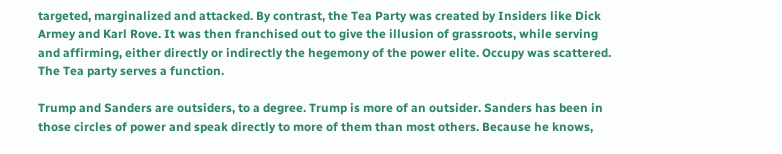targeted, marginalized and attacked. By contrast, the Tea Party was created by Insiders like Dick Armey and Karl Rove. It was then franchised out to give the illusion of grassroots, while serving and affirming, either directly or indirectly the hegemony of the power elite. Occupy was scattered. The Tea party serves a function.

Trump and Sanders are outsiders, to a degree. Trump is more of an outsider. Sanders has been in those circles of power and speak directly to more of them than most others. Because he knows,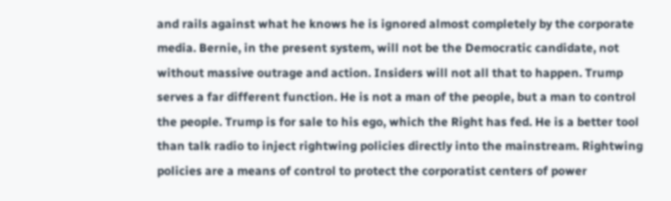and rails against what he knows he is ignored almost completely by the corporate media. Bernie, in the present system, will not be the Democratic candidate, not without massive outrage and action. Insiders will not all that to happen. Trump serves a far different function. He is not a man of the people, but a man to control the people. Trump is for sale to his ego, which the Right has fed. He is a better tool than talk radio to inject rightwing policies directly into the mainstream. Rightwing policies are a means of control to protect the corporatist centers of power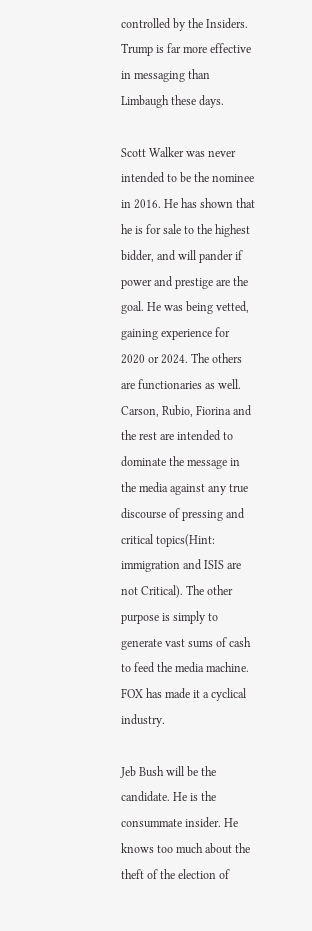controlled by the Insiders. Trump is far more effective in messaging than Limbaugh these days.

Scott Walker was never intended to be the nominee in 2016. He has shown that he is for sale to the highest bidder, and will pander if power and prestige are the goal. He was being vetted, gaining experience for 2020 or 2024. The others are functionaries as well. Carson, Rubio, Fiorina and the rest are intended to dominate the message in the media against any true discourse of pressing and critical topics(Hint: immigration and ISIS are not Critical). The other purpose is simply to generate vast sums of cash to feed the media machine. FOX has made it a cyclical industry.

Jeb Bush will be the candidate. He is the consummate insider. He knows too much about the theft of the election of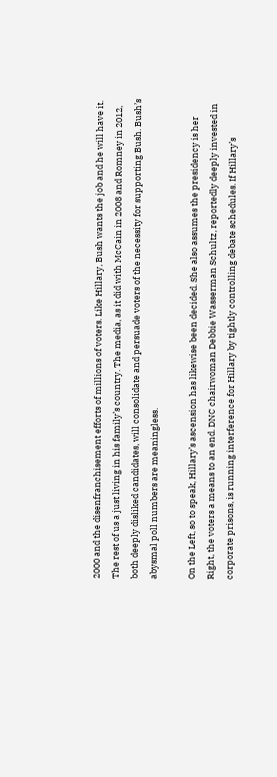2000 and the disenfranchisement efforts of millions of voters. Like Hillary, Bush wants the job and he will have it. The rest of us a just living in his family’s country. The media, as it did with McCain in 2008 and Romney in 2012, both deeply disliked candidates, will consolidate and persuade voters of the necessity for supporting Bush. Bush’s abysmal poll numbers are meaningless.

On the Left, so to speak, Hillary’s ascension has likewise been decided. She also assumes the presidency is her Right, the voters a means to an end. DNC chairwoman Debbie Wasserman Schultz, reportedly deeply invested in corporate prisons, is running interference for Hillary by tightly controlling debate schedules. If Hillary’s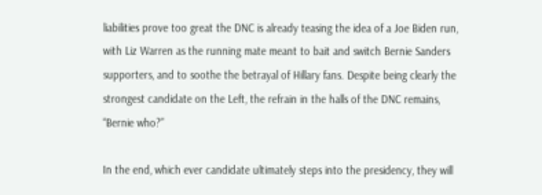liabilities prove too great the DNC is already teasing the idea of a Joe Biden run, with Liz Warren as the running mate meant to bait and switch Bernie Sanders supporters, and to soothe the betrayal of Hillary fans. Despite being clearly the strongest candidate on the Left, the refrain in the halls of the DNC remains, “Bernie who?”

In the end, which ever candidate ultimately steps into the presidency, they will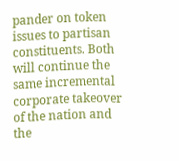pander on token issues to partisan constituents. Both will continue the same incremental corporate takeover of the nation and the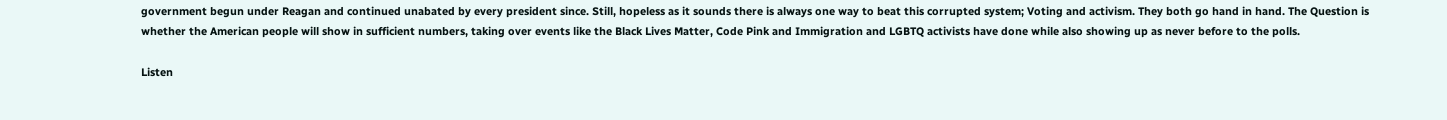government begun under Reagan and continued unabated by every president since. Still, hopeless as it sounds there is always one way to beat this corrupted system; Voting and activism. They both go hand in hand. The Question is whether the American people will show in sufficient numbers, taking over events like the Black Lives Matter, Code Pink and Immigration and LGBTQ activists have done while also showing up as never before to the polls.

Listen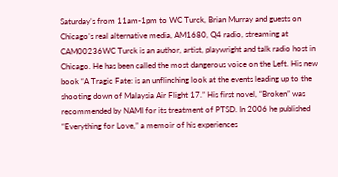Saturday’s from 11am-1pm to WC Turck, Brian Murray and guests on Chicago’s real alternative media, AM1680, Q4 radio, streaming at
CAM00236WC Turck is an author, artist, playwright and talk radio host in Chicago. He has been called the most dangerous voice on the Left. His new book “A Tragic Fate: is an unflinching look at the events leading up to the shooting down of Malaysia Air Flight 17.” His first novel, “Broken” was recommended by NAMI for its treatment of PTSD. In 2006 he published “Everything for Love,” a memoir of his experiences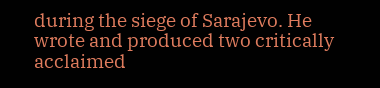during the siege of Sarajevo. He wrote and produced two critically acclaimed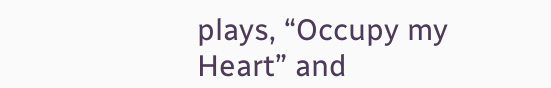plays, “Occupy my Heart” and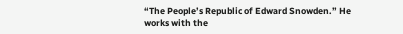“The People’s Republic of Edward Snowden.” He works with the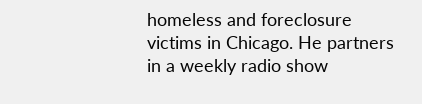homeless and foreclosure victims in Chicago. He partners in a weekly radio show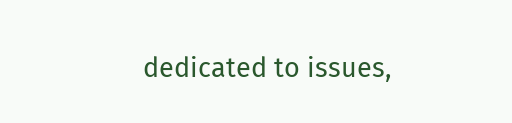dedicated to issues,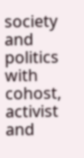society and politics with cohost, activist and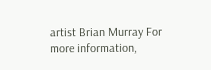artist Brian Murray For more information,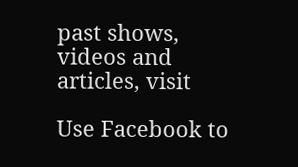past shows, videos and articles, visit

Use Facebook to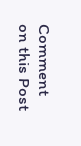Comment on this Post